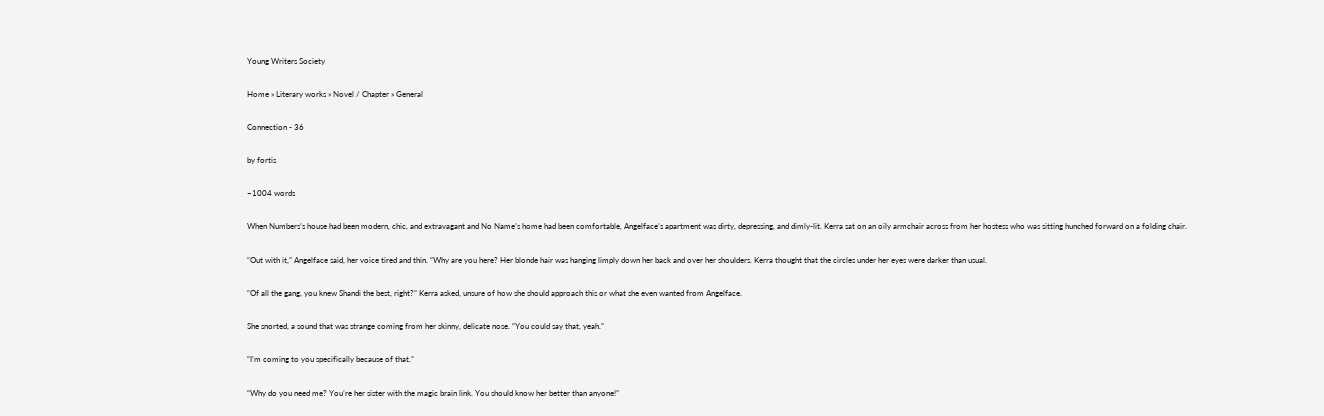Young Writers Society

Home » Literary works » Novel / Chapter » General

Connection - 36

by fortis

~1004 words

When Numbers’s house had been modern, chic, and extravagant and No Name’s home had been comfortable, Angelface’s apartment was dirty, depressing, and dimly-lit. Kerra sat on an oily armchair across from her hostess who was sitting hunched forward on a folding chair.

“Out with it,” Angelface said, her voice tired and thin. “Why are you here? Her blonde hair was hanging limply down her back and over her shoulders. Kerra thought that the circles under her eyes were darker than usual.

“Of all the gang, you knew Shandi the best, right?” Kerra asked, unsure of how she should approach this or what she even wanted from Angelface.

She snorted, a sound that was strange coming from her skinny, delicate nose. “You could say that, yeah.”

“I’m coming to you specifically because of that.”

“Why do you need me? You’re her sister with the magic brain link. You should know her better than anyone!”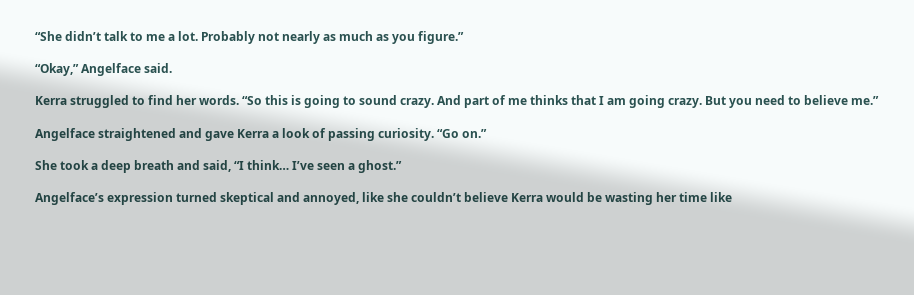“She didn’t talk to me a lot. Probably not nearly as much as you figure.”

“Okay,” Angelface said.

Kerra struggled to find her words. “So this is going to sound crazy. And part of me thinks that I am going crazy. But you need to believe me.”

Angelface straightened and gave Kerra a look of passing curiosity. “Go on.”

She took a deep breath and said, “I think… I’ve seen a ghost.”

Angelface’s expression turned skeptical and annoyed, like she couldn’t believe Kerra would be wasting her time like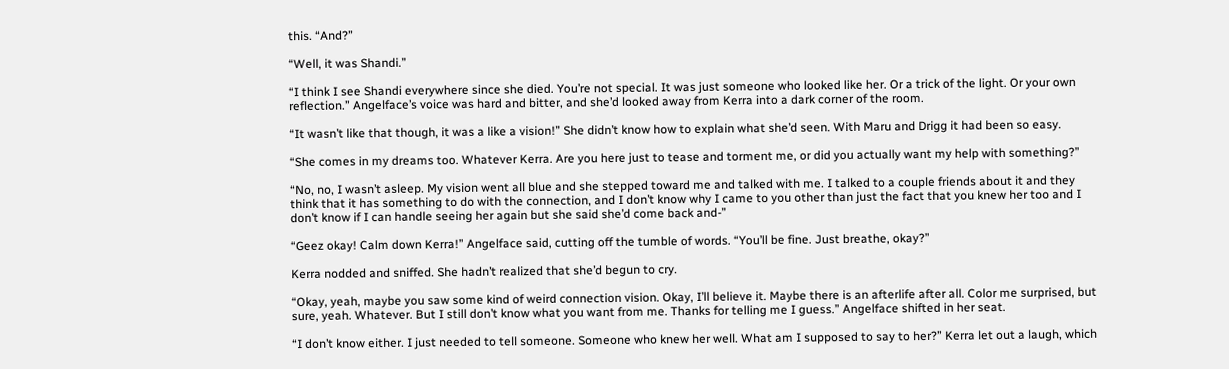this. “And?”

“Well, it was Shandi.”

“I think I see Shandi everywhere since she died. You’re not special. It was just someone who looked like her. Or a trick of the light. Or your own reflection.” Angelface’s voice was hard and bitter, and she’d looked away from Kerra into a dark corner of the room.

“It wasn’t like that though, it was a like a vision!” She didn’t know how to explain what she’d seen. With Maru and Drigg it had been so easy.

“She comes in my dreams too. Whatever Kerra. Are you here just to tease and torment me, or did you actually want my help with something?”

“No, no, I wasn’t asleep. My vision went all blue and she stepped toward me and talked with me. I talked to a couple friends about it and they think that it has something to do with the connection, and I don’t know why I came to you other than just the fact that you knew her too and I don’t know if I can handle seeing her again but she said she’d come back and-”

“Geez okay! Calm down Kerra!” Angelface said, cutting off the tumble of words. “You’ll be fine. Just breathe, okay?”

Kerra nodded and sniffed. She hadn’t realized that she’d begun to cry.

“Okay, yeah, maybe you saw some kind of weird connection vision. Okay, I’ll believe it. Maybe there is an afterlife after all. Color me surprised, but sure, yeah. Whatever. But I still don’t know what you want from me. Thanks for telling me I guess.” Angelface shifted in her seat.

“I don’t know either. I just needed to tell someone. Someone who knew her well. What am I supposed to say to her?” Kerra let out a laugh, which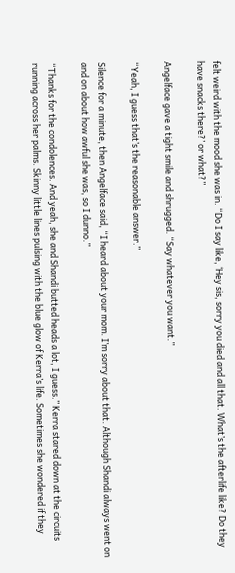felt weird with the mood she was in. “Do I say like, ‘Hey sis, sorry you died and all that. What’s the afterlife like? Do they have snacks there?’ or what?”

Angelface gave a tight smile and shrugged. “Say whatever you want.”

“Yeah, I guess that’s the reasonable answer.”

Silence for a minute, then Angelface said, “I heard about your mom. I’m sorry about that. Although Shandi always went on and on about how awful she was, so I dunno.”

“Thanks for the condolences. And yeah, she and Shandi butted heads a lot, I guess.” Kerra stared down at the circuits running across her palms. Skinny little lines pulsing with the blue glow of Kerra’s life. Sometimes she wondered if they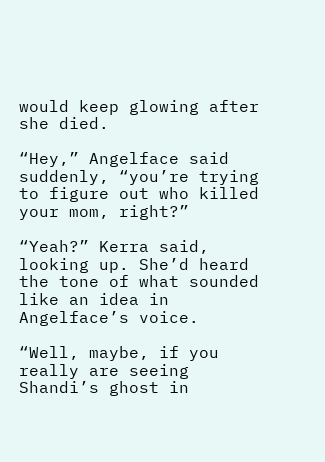would keep glowing after she died.

“Hey,” Angelface said suddenly, “you’re trying to figure out who killed your mom, right?”

“Yeah?” Kerra said, looking up. She’d heard the tone of what sounded like an idea in Angelface’s voice.

“Well, maybe, if you really are seeing Shandi’s ghost in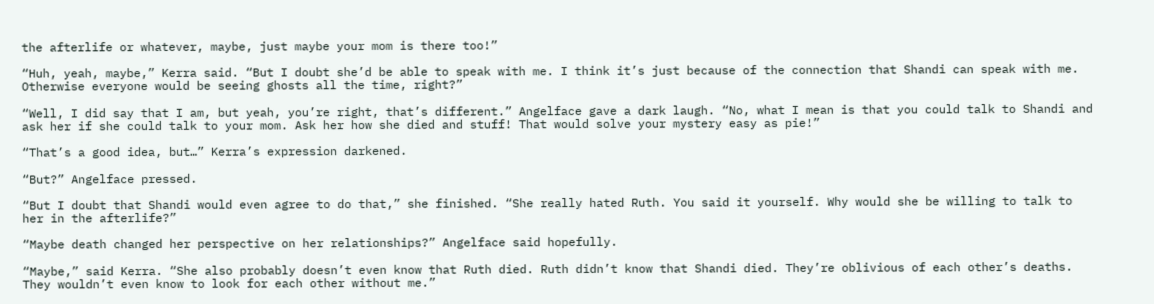the afterlife or whatever, maybe, just maybe your mom is there too!”

“Huh, yeah, maybe,” Kerra said. “But I doubt she’d be able to speak with me. I think it’s just because of the connection that Shandi can speak with me. Otherwise everyone would be seeing ghosts all the time, right?”

“Well, I did say that I am, but yeah, you’re right, that’s different.” Angelface gave a dark laugh. “No, what I mean is that you could talk to Shandi and ask her if she could talk to your mom. Ask her how she died and stuff! That would solve your mystery easy as pie!”

“That’s a good idea, but…” Kerra’s expression darkened.

“But?” Angelface pressed.

“But I doubt that Shandi would even agree to do that,” she finished. “She really hated Ruth. You said it yourself. Why would she be willing to talk to her in the afterlife?”

“Maybe death changed her perspective on her relationships?” Angelface said hopefully.

“Maybe,” said Kerra. “She also probably doesn’t even know that Ruth died. Ruth didn’t know that Shandi died. They’re oblivious of each other’s deaths. They wouldn’t even know to look for each other without me.”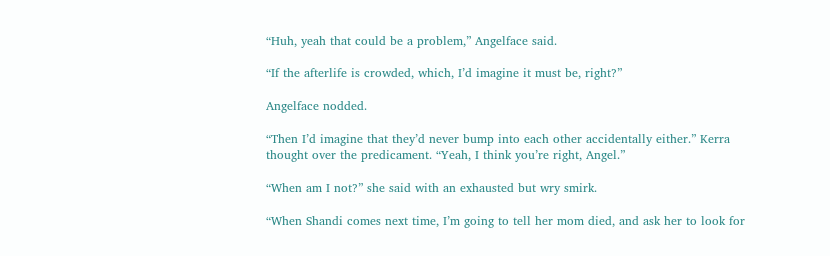“Huh, yeah that could be a problem,” Angelface said.

“If the afterlife is crowded, which, I’d imagine it must be, right?”

Angelface nodded.

“Then I’d imagine that they’d never bump into each other accidentally either.” Kerra thought over the predicament. “Yeah, I think you’re right, Angel.”

“When am I not?” she said with an exhausted but wry smirk.

“When Shandi comes next time, I’m going to tell her mom died, and ask her to look for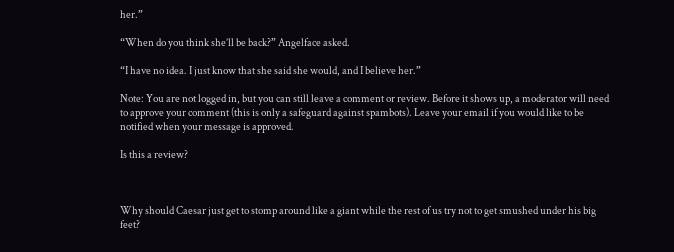her.”

“When do you think she’ll be back?” Angelface asked.

“I have no idea. I just know that she said she would, and I believe her.”

Note: You are not logged in, but you can still leave a comment or review. Before it shows up, a moderator will need to approve your comment (this is only a safeguard against spambots). Leave your email if you would like to be notified when your message is approved.

Is this a review?



Why should Caesar just get to stomp around like a giant while the rest of us try not to get smushed under his big feet?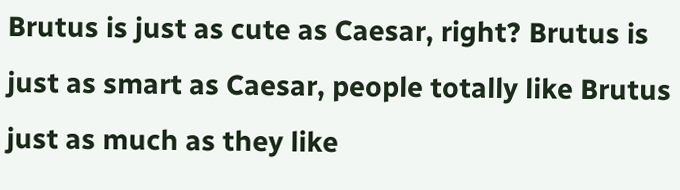Brutus is just as cute as Caesar, right? Brutus is just as smart as Caesar, people totally like Brutus just as much as they like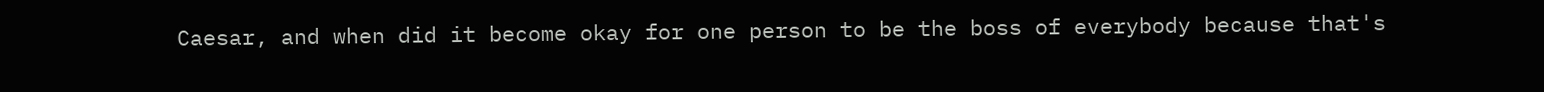Caesar, and when did it become okay for one person to be the boss of everybody because that's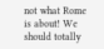not what Rome is about! We should totally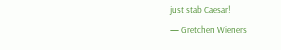just stab Caesar!
— Gretchen Wieners